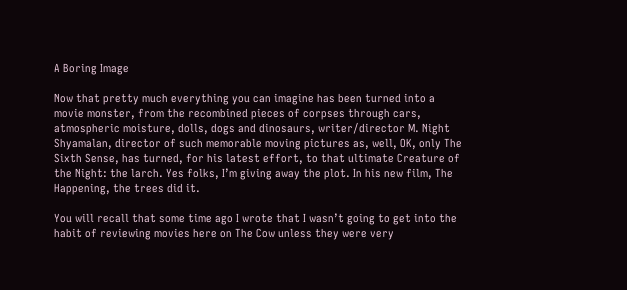A Boring Image

Now that pretty much everything you can imagine has been turned into a movie monster, from the recombined pieces of corpses through cars, atmospheric moisture, dolls, dogs and dinosaurs, writer/director M. Night Shyamalan, director of such memorable moving pictures as, well, OK, only The Sixth Sense, has turned, for his latest effort, to that ultimate Creature of the Night: the larch. Yes folks, I’m giving away the plot. In his new film, The Happening, the trees did it.

You will recall that some time ago I wrote that I wasn’t going to get into the habit of reviewing movies here on The Cow unless they were very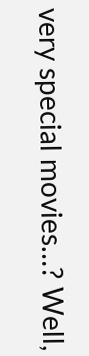very special movies…? Well,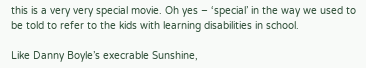this is a very very special movie. Oh yes – ‘special’ in the way we used to be told to refer to the kids with learning disabilities in school.

Like Danny Boyle’s execrable Sunshine,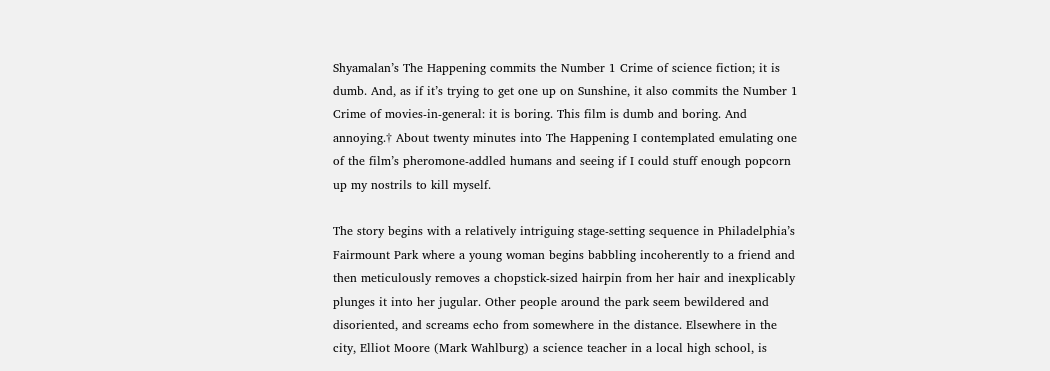Shyamalan’s The Happening commits the Number 1 Crime of science fiction; it is dumb. And, as if it’s trying to get one up on Sunshine, it also commits the Number 1 Crime of movies-in-general: it is boring. This film is dumb and boring. And annoying.† About twenty minutes into The Happening I contemplated emulating one of the film’s pheromone-addled humans and seeing if I could stuff enough popcorn up my nostrils to kill myself.

The story begins with a relatively intriguing stage-setting sequence in Philadelphia’s Fairmount Park where a young woman begins babbling incoherently to a friend and then meticulously removes a chopstick-sized hairpin from her hair and inexplicably plunges it into her jugular. Other people around the park seem bewildered and disoriented, and screams echo from somewhere in the distance. Elsewhere in the city, Elliot Moore (Mark Wahlburg) a science teacher in a local high school, is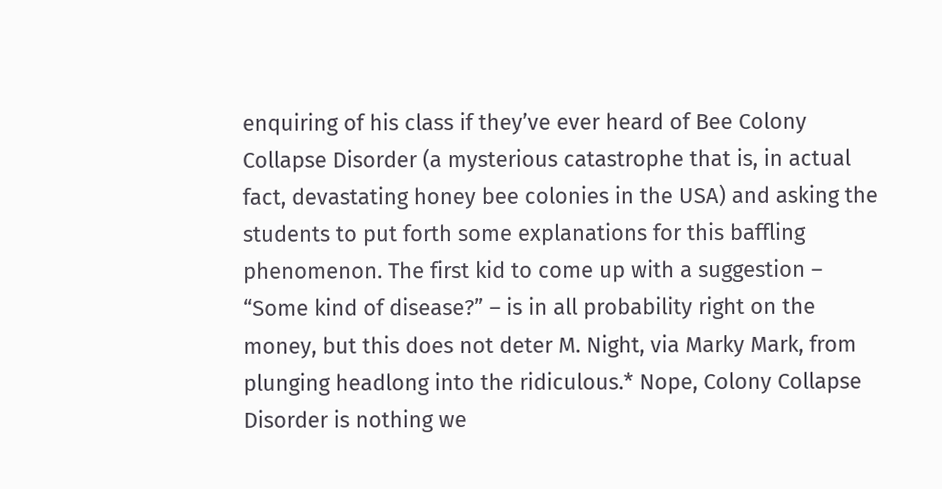enquiring of his class if they’ve ever heard of Bee Colony Collapse Disorder (a mysterious catastrophe that is, in actual fact, devastating honey bee colonies in the USA) and asking the students to put forth some explanations for this baffling phenomenon. The first kid to come up with a suggestion – “Some kind of disease?” – is in all probability right on the money, but this does not deter M. Night, via Marky Mark, from plunging headlong into the ridiculous.* Nope, Colony Collapse Disorder is nothing we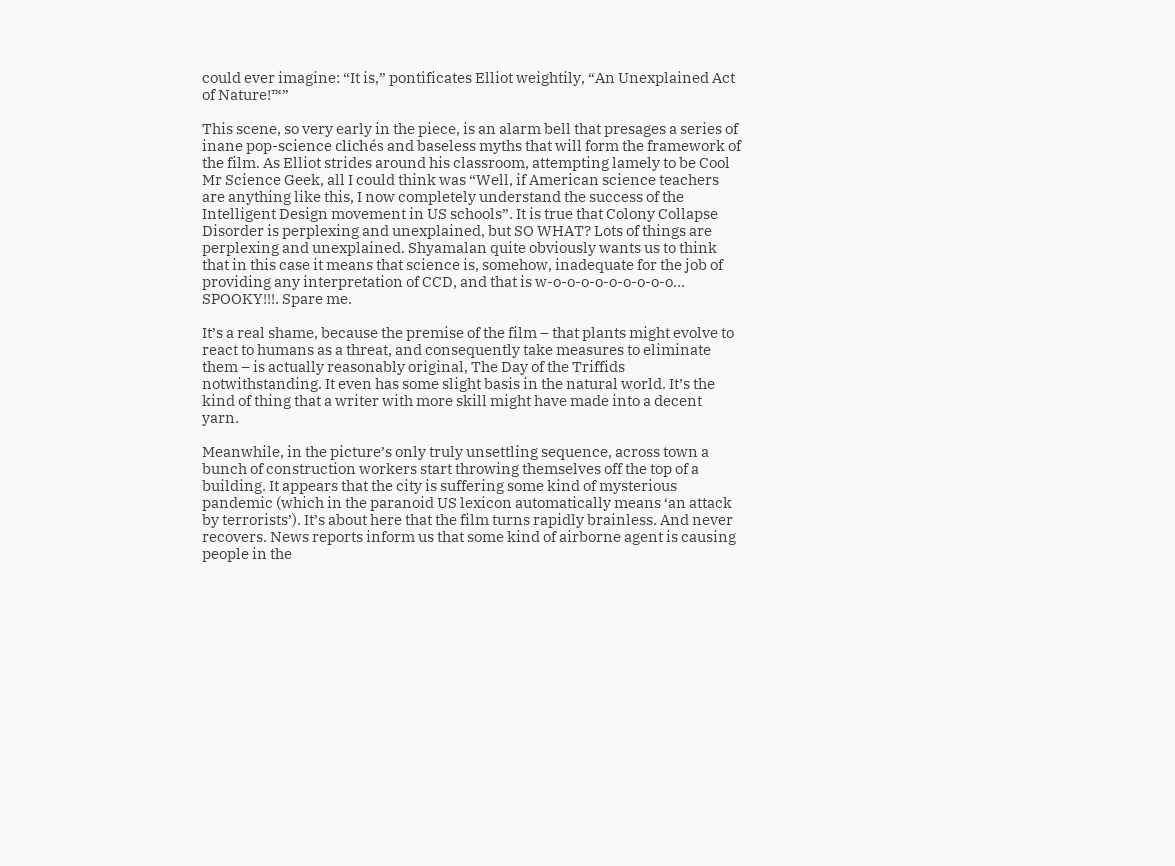could ever imagine: “It is,” pontificates Elliot weightily, “An Unexplained Act of Nature!™”

This scene, so very early in the piece, is an alarm bell that presages a series of inane pop-science clichés and baseless myths that will form the framework of the film. As Elliot strides around his classroom, attempting lamely to be Cool Mr Science Geek, all I could think was “Well, if American science teachers are anything like this, I now completely understand the success of the Intelligent Design movement in US schools”. It is true that Colony Collapse Disorder is perplexing and unexplained, but SO WHAT? Lots of things are perplexing and unexplained. Shyamalan quite obviously wants us to think that in this case it means that science is, somehow, inadequate for the job of providing any interpretation of CCD, and that is w-o-o-o-o-o-o-o-o-o… SPOOKY!!!. Spare me.

It’s a real shame, because the premise of the film – that plants might evolve to react to humans as a threat, and consequently take measures to eliminate them – is actually reasonably original, The Day of the Triffids notwithstanding. It even has some slight basis in the natural world. It’s the kind of thing that a writer with more skill might have made into a decent yarn.

Meanwhile, in the picture’s only truly unsettling sequence, across town a bunch of construction workers start throwing themselves off the top of a building. It appears that the city is suffering some kind of mysterious pandemic (which in the paranoid US lexicon automatically means ‘an attack by terrorists’). It’s about here that the film turns rapidly brainless. And never recovers. News reports inform us that some kind of airborne agent is causing people in the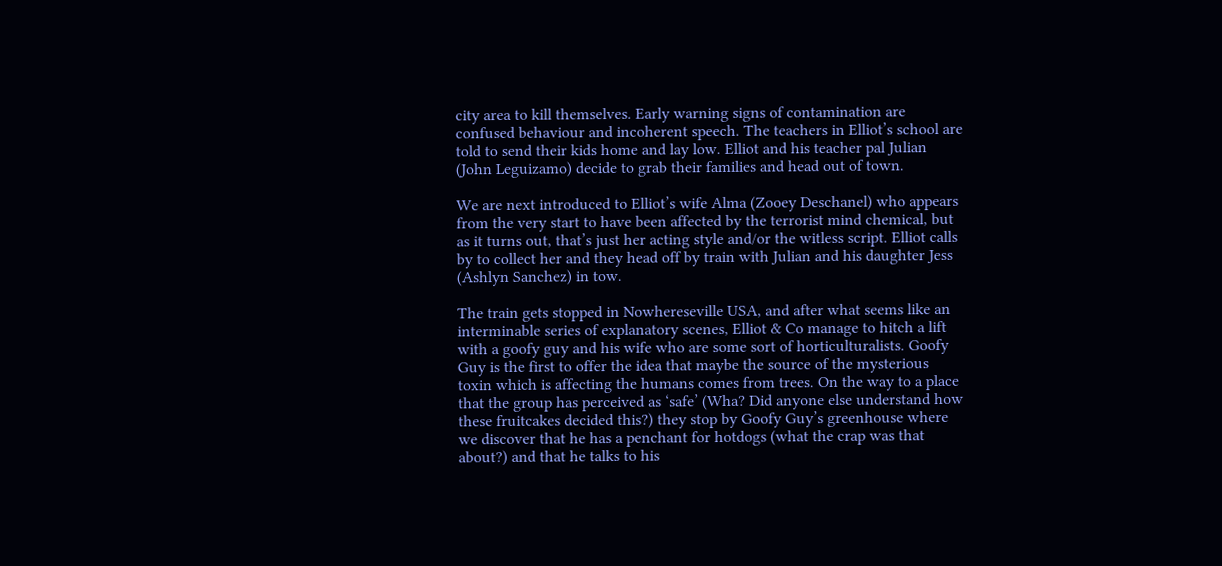city area to kill themselves. Early warning signs of contamination are confused behaviour and incoherent speech. The teachers in Elliot’s school are told to send their kids home and lay low. Elliot and his teacher pal Julian (John Leguizamo) decide to grab their families and head out of town.

We are next introduced to Elliot’s wife Alma (Zooey Deschanel) who appears from the very start to have been affected by the terrorist mind chemical, but as it turns out, that’s just her acting style and/or the witless script. Elliot calls by to collect her and they head off by train with Julian and his daughter Jess (Ashlyn Sanchez) in tow.

The train gets stopped in Nowhereseville USA, and after what seems like an interminable series of explanatory scenes, Elliot & Co manage to hitch a lift with a goofy guy and his wife who are some sort of horticulturalists. Goofy Guy is the first to offer the idea that maybe the source of the mysterious toxin which is affecting the humans comes from trees. On the way to a place that the group has perceived as ‘safe’ (Wha? Did anyone else understand how these fruitcakes decided this?) they stop by Goofy Guy’s greenhouse where we discover that he has a penchant for hotdogs (what the crap was that about?) and that he talks to his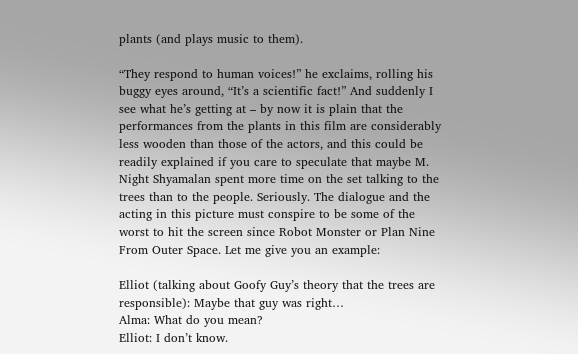plants (and plays music to them).

“They respond to human voices!” he exclaims, rolling his buggy eyes around, “It’s a scientific fact!” And suddenly I see what he’s getting at – by now it is plain that the performances from the plants in this film are considerably less wooden than those of the actors, and this could be readily explained if you care to speculate that maybe M. Night Shyamalan spent more time on the set talking to the trees than to the people. Seriously. The dialogue and the acting in this picture must conspire to be some of the worst to hit the screen since Robot Monster or Plan Nine From Outer Space. Let me give you an example:

Elliot (talking about Goofy Guy’s theory that the trees are responsible): Maybe that guy was right…
Alma: What do you mean?
Elliot: I don’t know.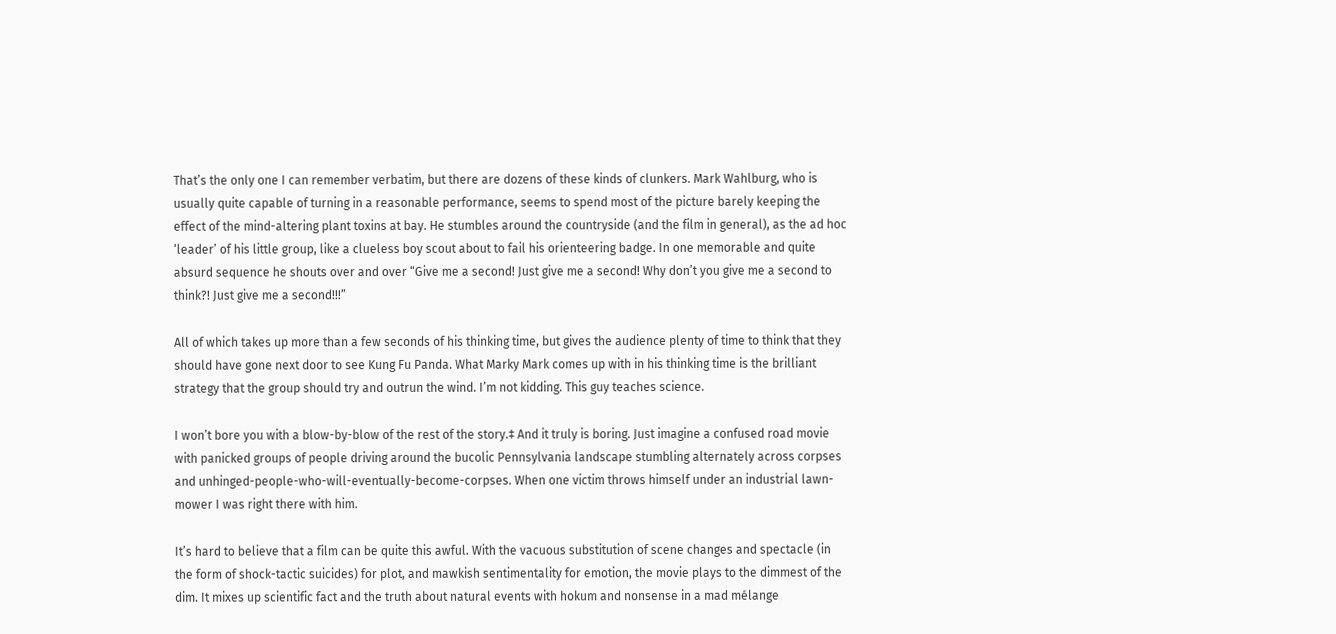That’s the only one I can remember verbatim, but there are dozens of these kinds of clunkers. Mark Wahlburg, who is usually quite capable of turning in a reasonable performance, seems to spend most of the picture barely keeping the effect of the mind-altering plant toxins at bay. He stumbles around the countryside (and the film in general), as the ad hoc ‘leader’ of his little group, like a clueless boy scout about to fail his orienteering badge. In one memorable and quite absurd sequence he shouts over and over “Give me a second! Just give me a second! Why don’t you give me a second to think?! Just give me a second!!!”

All of which takes up more than a few seconds of his thinking time, but gives the audience plenty of time to think that they should have gone next door to see Kung Fu Panda. What Marky Mark comes up with in his thinking time is the brilliant strategy that the group should try and outrun the wind. I’m not kidding. This guy teaches science.

I won’t bore you with a blow-by-blow of the rest of the story.‡ And it truly is boring. Just imagine a confused road movie with panicked groups of people driving around the bucolic Pennsylvania landscape stumbling alternately across corpses and unhinged-people-who-will-eventually-become-corpses. When one victim throws himself under an industrial lawn-mower I was right there with him.

It’s hard to believe that a film can be quite this awful. With the vacuous substitution of scene changes and spectacle (in the form of shock-tactic suicides) for plot, and mawkish sentimentality for emotion, the movie plays to the dimmest of the dim. It mixes up scientific fact and the truth about natural events with hokum and nonsense in a mad mélange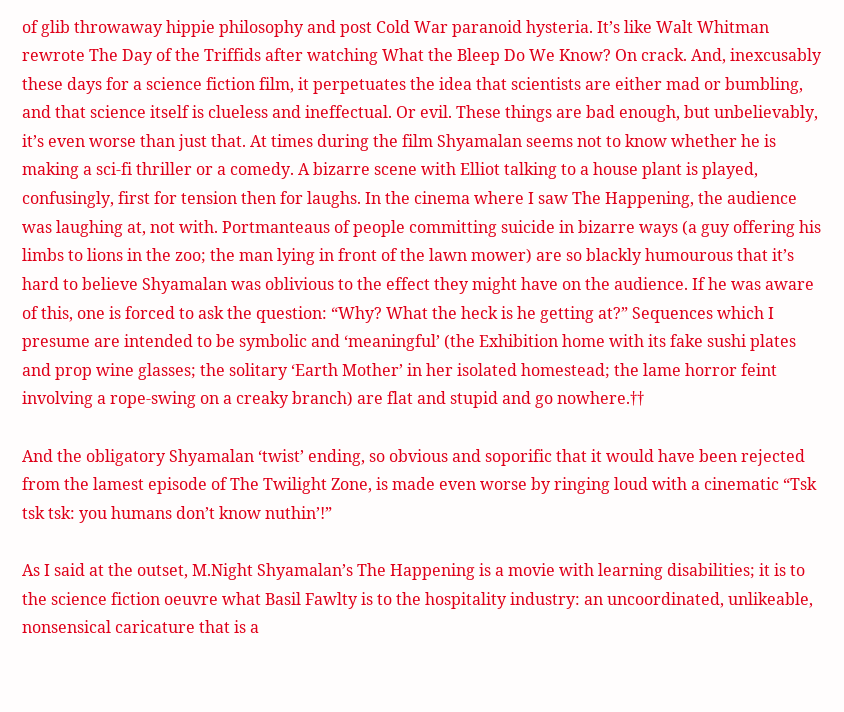of glib throwaway hippie philosophy and post Cold War paranoid hysteria. It’s like Walt Whitman rewrote The Day of the Triffids after watching What the Bleep Do We Know? On crack. And, inexcusably these days for a science fiction film, it perpetuates the idea that scientists are either mad or bumbling, and that science itself is clueless and ineffectual. Or evil. These things are bad enough, but unbelievably, it’s even worse than just that. At times during the film Shyamalan seems not to know whether he is making a sci-fi thriller or a comedy. A bizarre scene with Elliot talking to a house plant is played, confusingly, first for tension then for laughs. In the cinema where I saw The Happening, the audience was laughing at, not with. Portmanteaus of people committing suicide in bizarre ways (a guy offering his limbs to lions in the zoo; the man lying in front of the lawn mower) are so blackly humourous that it’s hard to believe Shyamalan was oblivious to the effect they might have on the audience. If he was aware of this, one is forced to ask the question: “Why? What the heck is he getting at?” Sequences which I presume are intended to be symbolic and ‘meaningful’ (the Exhibition home with its fake sushi plates and prop wine glasses; the solitary ‘Earth Mother’ in her isolated homestead; the lame horror feint involving a rope-swing on a creaky branch) are flat and stupid and go nowhere.††

And the obligatory Shyamalan ‘twist’ ending, so obvious and soporific that it would have been rejected from the lamest episode of The Twilight Zone, is made even worse by ringing loud with a cinematic “Tsk tsk tsk: you humans don’t know nuthin’!”

As I said at the outset, M.Night Shyamalan’s The Happening is a movie with learning disabilities; it is to the science fiction oeuvre what Basil Fawlty is to the hospitality industry: an uncoordinated, unlikeable, nonsensical caricature that is a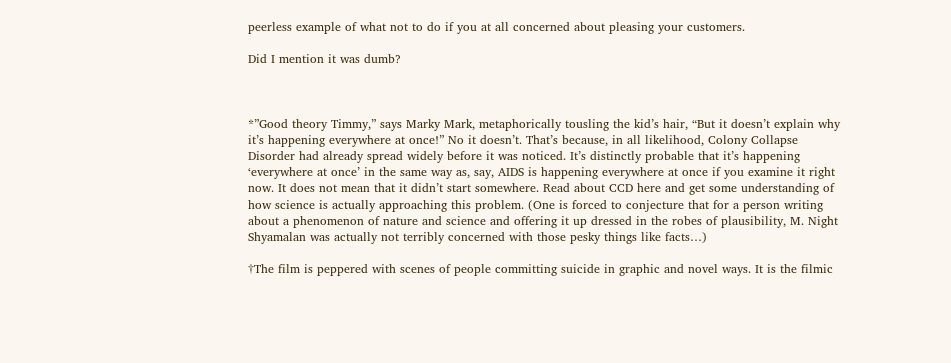peerless example of what not to do if you at all concerned about pleasing your customers.

Did I mention it was dumb?



*”Good theory Timmy,” says Marky Mark, metaphorically tousling the kid’s hair, “But it doesn’t explain why it’s happening everywhere at once!” No it doesn’t. That’s because, in all likelihood, Colony Collapse Disorder had already spread widely before it was noticed. It’s distinctly probable that it’s happening ‘everywhere at once’ in the same way as, say, AIDS is happening everywhere at once if you examine it right now. It does not mean that it didn’t start somewhere. Read about CCD here and get some understanding of how science is actually approaching this problem. (One is forced to conjecture that for a person writing about a phenomenon of nature and science and offering it up dressed in the robes of plausibility, M. Night Shyamalan was actually not terribly concerned with those pesky things like facts…)

†The film is peppered with scenes of people committing suicide in graphic and novel ways. It is the filmic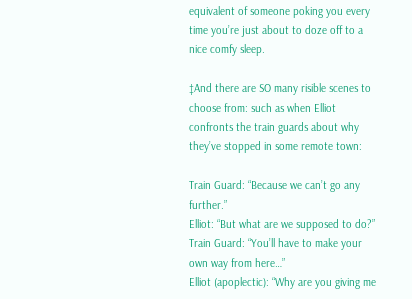equivalent of someone poking you every time you’re just about to doze off to a nice comfy sleep.

‡And there are SO many risible scenes to choose from: such as when Elliot confronts the train guards about why they’ve stopped in some remote town:

Train Guard: “Because we can’t go any further.”
Elliot: “But what are we supposed to do?”
Train Guard: “You’ll have to make your own way from here…”
Elliot (apoplectic): “Why are you giving me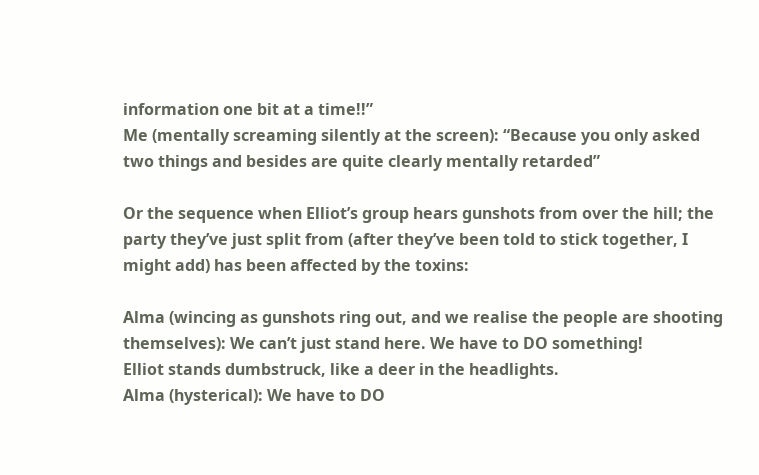information one bit at a time!!”
Me (mentally screaming silently at the screen): “Because you only asked two things and besides are quite clearly mentally retarded”

Or the sequence when Elliot’s group hears gunshots from over the hill; the party they’ve just split from (after they’ve been told to stick together, I might add) has been affected by the toxins:

Alma (wincing as gunshots ring out, and we realise the people are shooting themselves): We can’t just stand here. We have to DO something!
Elliot stands dumbstruck, like a deer in the headlights.
Alma (hysterical): We have to DO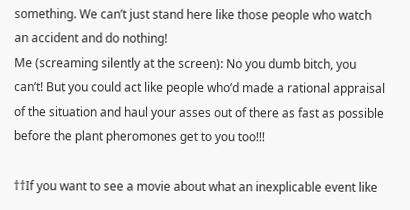something. We can’t just stand here like those people who watch an accident and do nothing!
Me (screaming silently at the screen): No you dumb bitch, you can’t! But you could act like people who’d made a rational appraisal of the situation and haul your asses out of there as fast as possible before the plant pheromones get to you too!!!

††If you want to see a movie about what an inexplicable event like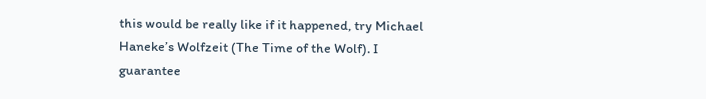this would be really like if it happened, try Michael Haneke’s Wolfzeit (The Time of the Wolf). I guarantee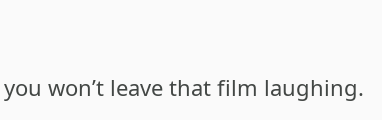you won’t leave that film laughing.